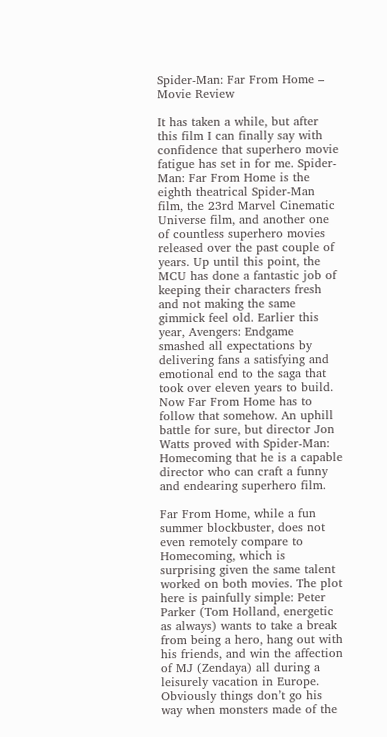Spider-Man: Far From Home – Movie Review

It has taken a while, but after this film I can finally say with confidence that superhero movie fatigue has set in for me. Spider-Man: Far From Home is the eighth theatrical Spider-Man film, the 23rd Marvel Cinematic Universe film, and another one of countless superhero movies released over the past couple of years. Up until this point, the MCU has done a fantastic job of keeping their characters fresh and not making the same gimmick feel old. Earlier this year, Avengers: Endgame smashed all expectations by delivering fans a satisfying and emotional end to the saga that took over eleven years to build. Now Far From Home has to follow that somehow. An uphill battle for sure, but director Jon Watts proved with Spider-Man: Homecoming that he is a capable director who can craft a funny and endearing superhero film.

Far From Home, while a fun summer blockbuster, does not even remotely compare to Homecoming, which is surprising given the same talent worked on both movies. The plot here is painfully simple: Peter Parker (Tom Holland, energetic as always) wants to take a break from being a hero, hang out with his friends, and win the affection of MJ (Zendaya) all during a leisurely vacation in Europe. Obviously things don’t go his way when monsters made of the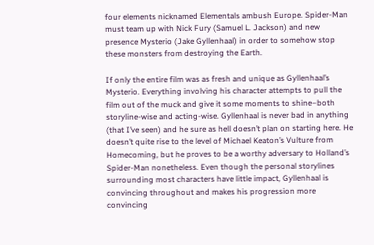four elements nicknamed Elementals ambush Europe. Spider-Man must team up with Nick Fury (Samuel L. Jackson) and new presence Mysterio (Jake Gyllenhaal) in order to somehow stop these monsters from destroying the Earth.

If only the entire film was as fresh and unique as Gyllenhaal’s Mysterio. Everything involving his character attempts to pull the film out of the muck and give it some moments to shine–both storyline-wise and acting-wise. Gyllenhaal is never bad in anything (that I’ve seen) and he sure as hell doesn’t plan on starting here. He doesn’t quite rise to the level of Michael Keaton’s Vulture from Homecoming, but he proves to be a worthy adversary to Holland’s Spider-Man nonetheless. Even though the personal storylines surrounding most characters have little impact, Gyllenhaal is convincing throughout and makes his progression more convincing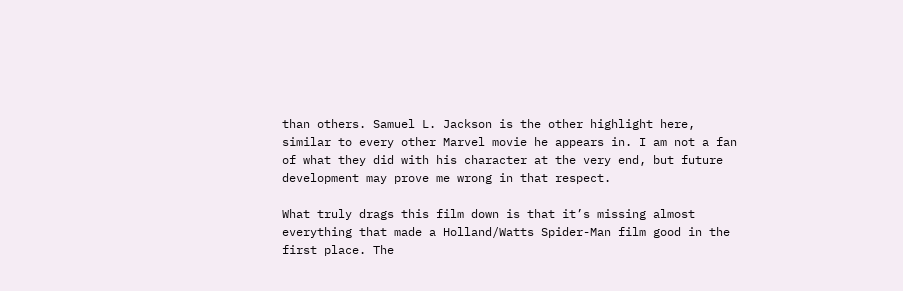than others. Samuel L. Jackson is the other highlight here, similar to every other Marvel movie he appears in. I am not a fan of what they did with his character at the very end, but future development may prove me wrong in that respect.

What truly drags this film down is that it’s missing almost everything that made a Holland/Watts Spider-Man film good in the first place. The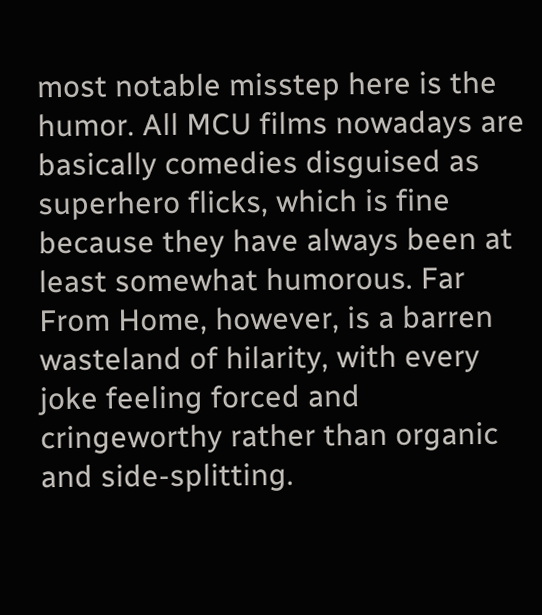most notable misstep here is the humor. All MCU films nowadays are basically comedies disguised as superhero flicks, which is fine because they have always been at least somewhat humorous. Far From Home, however, is a barren wasteland of hilarity, with every joke feeling forced and cringeworthy rather than organic and side-splitting.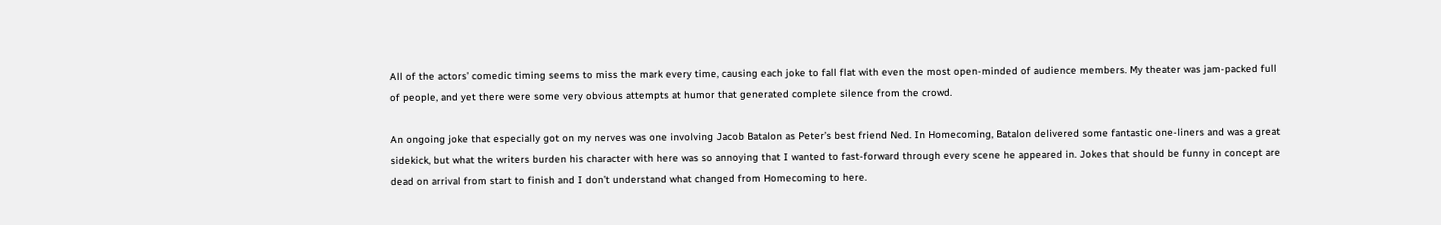All of the actors’ comedic timing seems to miss the mark every time, causing each joke to fall flat with even the most open-minded of audience members. My theater was jam-packed full of people, and yet there were some very obvious attempts at humor that generated complete silence from the crowd.

An ongoing joke that especially got on my nerves was one involving Jacob Batalon as Peter’s best friend Ned. In Homecoming, Batalon delivered some fantastic one-liners and was a great sidekick, but what the writers burden his character with here was so annoying that I wanted to fast-forward through every scene he appeared in. Jokes that should be funny in concept are dead on arrival from start to finish and I don’t understand what changed from Homecoming to here.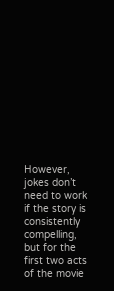However, jokes don’t need to work if the story is consistently compelling, but for the first two acts of the movie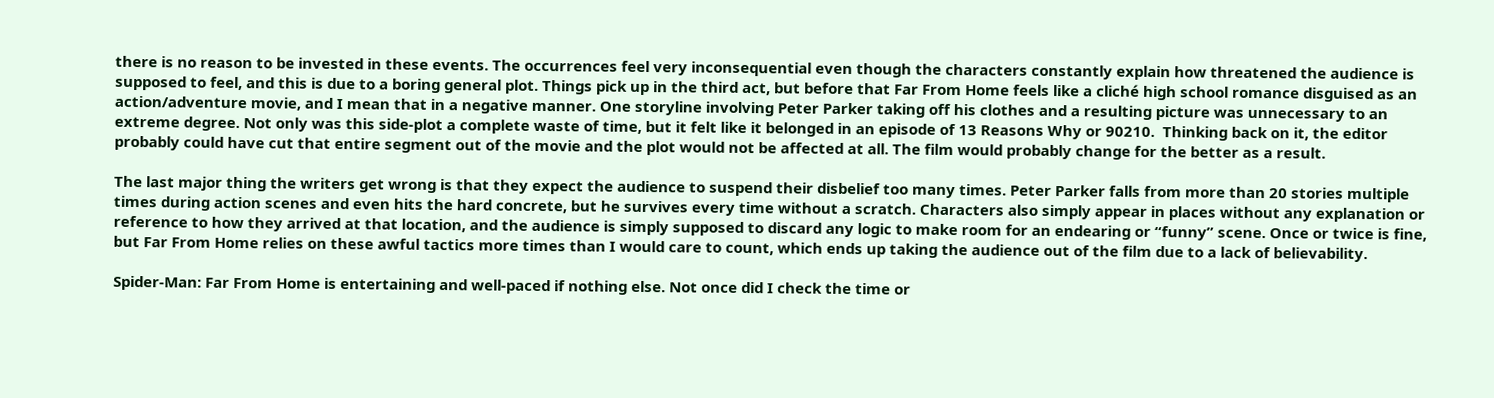there is no reason to be invested in these events. The occurrences feel very inconsequential even though the characters constantly explain how threatened the audience is supposed to feel, and this is due to a boring general plot. Things pick up in the third act, but before that Far From Home feels like a cliché high school romance disguised as an action/adventure movie, and I mean that in a negative manner. One storyline involving Peter Parker taking off his clothes and a resulting picture was unnecessary to an extreme degree. Not only was this side-plot a complete waste of time, but it felt like it belonged in an episode of 13 Reasons Why or 90210.  Thinking back on it, the editor probably could have cut that entire segment out of the movie and the plot would not be affected at all. The film would probably change for the better as a result.

The last major thing the writers get wrong is that they expect the audience to suspend their disbelief too many times. Peter Parker falls from more than 20 stories multiple times during action scenes and even hits the hard concrete, but he survives every time without a scratch. Characters also simply appear in places without any explanation or reference to how they arrived at that location, and the audience is simply supposed to discard any logic to make room for an endearing or “funny” scene. Once or twice is fine, but Far From Home relies on these awful tactics more times than I would care to count, which ends up taking the audience out of the film due to a lack of believability.

Spider-Man: Far From Home is entertaining and well-paced if nothing else. Not once did I check the time or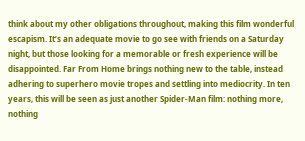think about my other obligations throughout, making this film wonderful escapism. It’s an adequate movie to go see with friends on a Saturday night, but those looking for a memorable or fresh experience will be disappointed. Far From Home brings nothing new to the table, instead adhering to superhero movie tropes and settling into mediocrity. In ten years, this will be seen as just another Spider-Man film: nothing more, nothing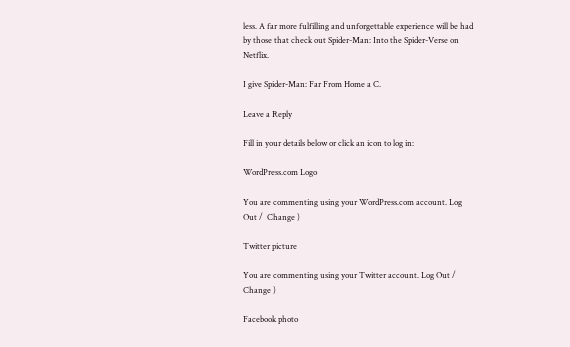less. A far more fulfilling and unforgettable experience will be had by those that check out Spider-Man: Into the Spider-Verse on Netflix.

I give Spider-Man: Far From Home a C.

Leave a Reply

Fill in your details below or click an icon to log in:

WordPress.com Logo

You are commenting using your WordPress.com account. Log Out /  Change )

Twitter picture

You are commenting using your Twitter account. Log Out /  Change )

Facebook photo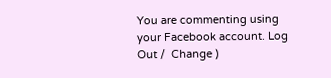You are commenting using your Facebook account. Log Out /  Change )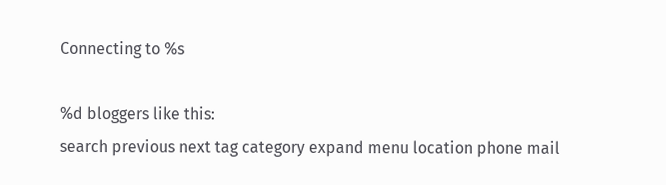Connecting to %s

%d bloggers like this:
search previous next tag category expand menu location phone mail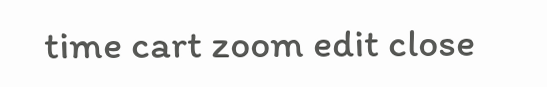time cart zoom edit close